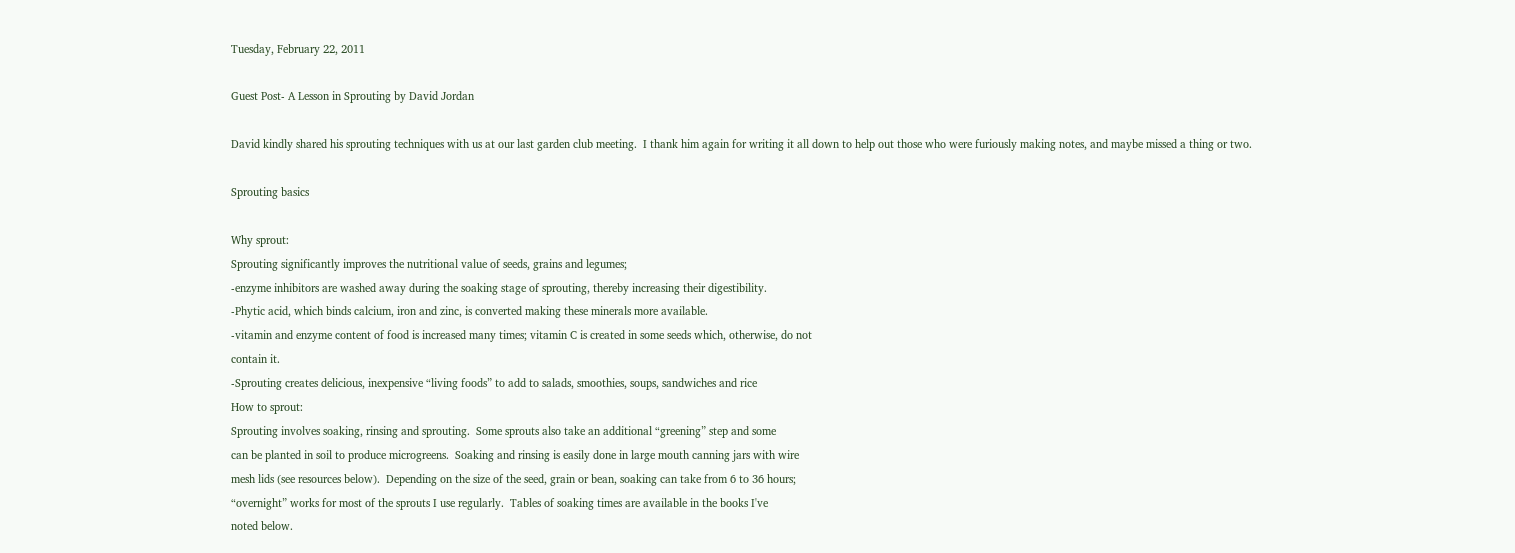Tuesday, February 22, 2011

Guest Post- A Lesson in Sprouting by David Jordan

David kindly shared his sprouting techniques with us at our last garden club meeting.  I thank him again for writing it all down to help out those who were furiously making notes, and maybe missed a thing or two.

Sprouting basics

Why sprout:
Sprouting significantly improves the nutritional value of seeds, grains and legumes;
-enzyme inhibitors are washed away during the soaking stage of sprouting, thereby increasing their digestibility.
-Phytic acid, which binds calcium, iron and zinc, is converted making these minerals more available.
-vitamin and enzyme content of food is increased many times; vitamin C is created in some seeds which, otherwise, do not
contain it.
-Sprouting creates delicious, inexpensive “living foods” to add to salads, smoothies, soups, sandwiches and rice
How to sprout:
Sprouting involves soaking, rinsing and sprouting.  Some sprouts also take an additional “greening” step and some
can be planted in soil to produce microgreens.  Soaking and rinsing is easily done in large mouth canning jars with wire
mesh lids (see resources below).  Depending on the size of the seed, grain or bean, soaking can take from 6 to 36 hours;
“overnight” works for most of the sprouts I use regularly.  Tables of soaking times are available in the books I've
noted below.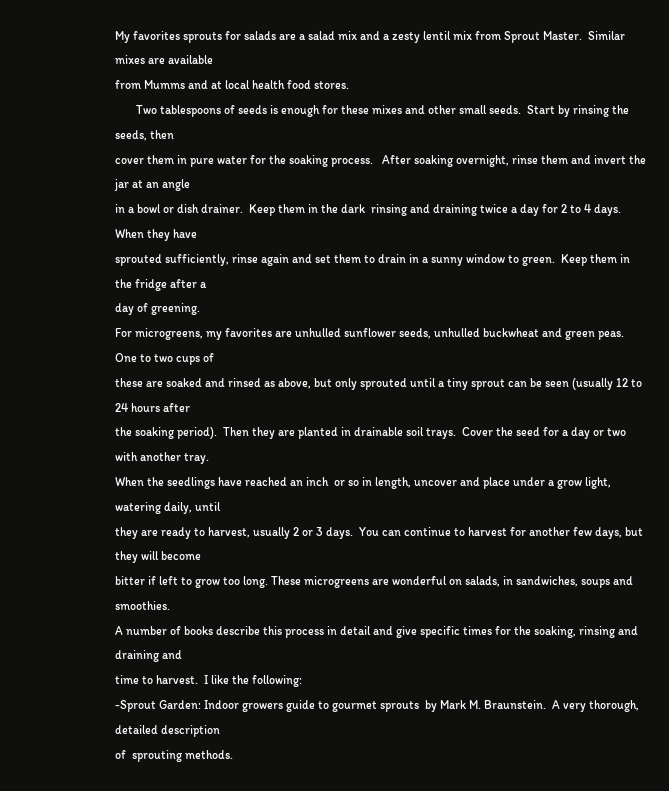My favorites sprouts for salads are a salad mix and a zesty lentil mix from Sprout Master.  Similar mixes are available
from Mumms and at local health food stores.
       Two tablespoons of seeds is enough for these mixes and other small seeds.  Start by rinsing the seeds, then
cover them in pure water for the soaking process.   After soaking overnight, rinse them and invert the jar at an angle
in a bowl or dish drainer.  Keep them in the dark  rinsing and draining twice a day for 2 to 4 days. When they have
sprouted sufficiently, rinse again and set them to drain in a sunny window to green.  Keep them in the fridge after a
day of greening.
For microgreens, my favorites are unhulled sunflower seeds, unhulled buckwheat and green peas.  One to two cups of
these are soaked and rinsed as above, but only sprouted until a tiny sprout can be seen (usually 12 to 24 hours after
the soaking period).  Then they are planted in drainable soil trays.  Cover the seed for a day or two with another tray.
When the seedlings have reached an inch  or so in length, uncover and place under a grow light, watering daily, until
they are ready to harvest, usually 2 or 3 days.  You can continue to harvest for another few days, but they will become
bitter if left to grow too long. These microgreens are wonderful on salads, in sandwiches, soups and smoothies.
A number of books describe this process in detail and give specific times for the soaking, rinsing and draining and
time to harvest.  I like the following:
-Sprout Garden: Indoor growers guide to gourmet sprouts  by Mark M. Braunstein.  A very thorough, detailed description
of  sprouting methods.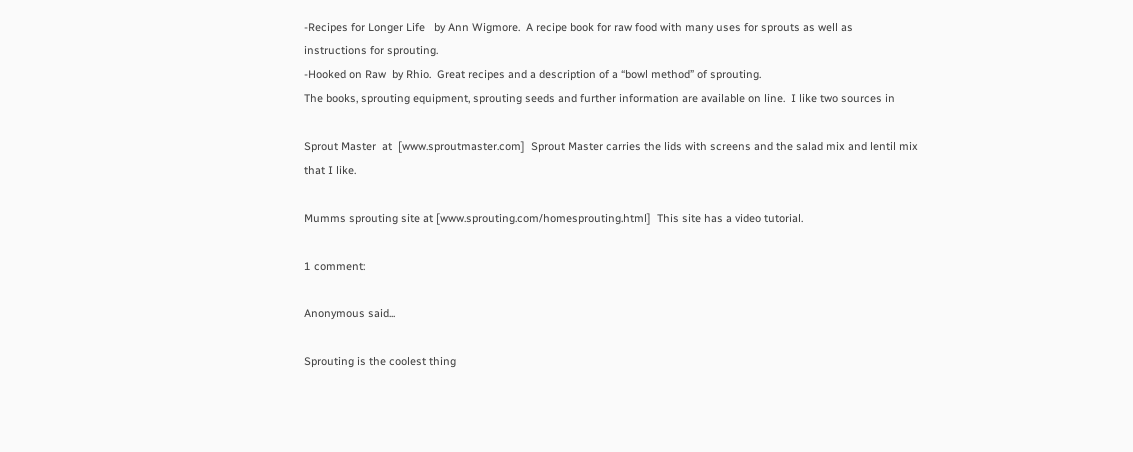-Recipes for Longer Life   by Ann Wigmore.  A recipe book for raw food with many uses for sprouts as well as
instructions for sprouting.
-Hooked on Raw  by Rhio.  Great recipes and a description of a “bowl method” of sprouting.
The books, sprouting equipment, sprouting seeds and further information are available on line.  I like two sources in

Sprout Master  at  [www.sproutmaster.com]  Sprout Master carries the lids with screens and the salad mix and lentil mix
that I like.

Mumms sprouting site at [www.sprouting.com/homesprouting.html]  This site has a video tutorial.

1 comment:

Anonymous said...

Sprouting is the coolest thing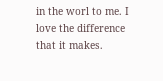in the worl to me. I love the difference that it makes.